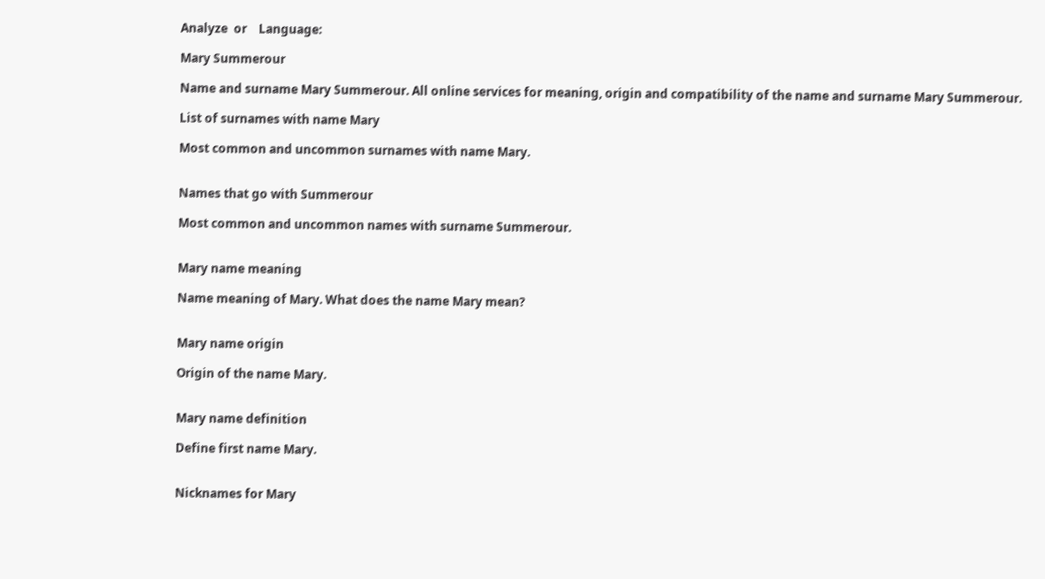Analyze  or    Language:

Mary Summerour

Name and surname Mary Summerour. All online services for meaning, origin and compatibility of the name and surname Mary Summerour.

List of surnames with name Mary

Most common and uncommon surnames with name Mary.


Names that go with Summerour

Most common and uncommon names with surname Summerour.


Mary name meaning

Name meaning of Mary. What does the name Mary mean?


Mary name origin

Origin of the name Mary.


Mary name definition

Define first name Mary.


Nicknames for Mary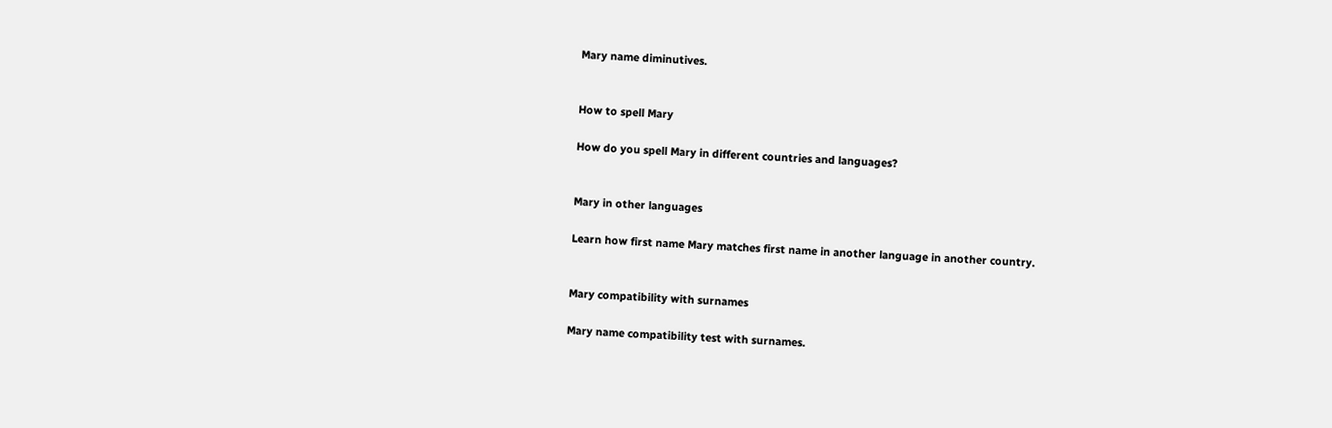Mary name diminutives.


How to spell Mary

How do you spell Mary in different countries and languages?


Mary in other languages

Learn how first name Mary matches first name in another language in another country.


Mary compatibility with surnames

Mary name compatibility test with surnames.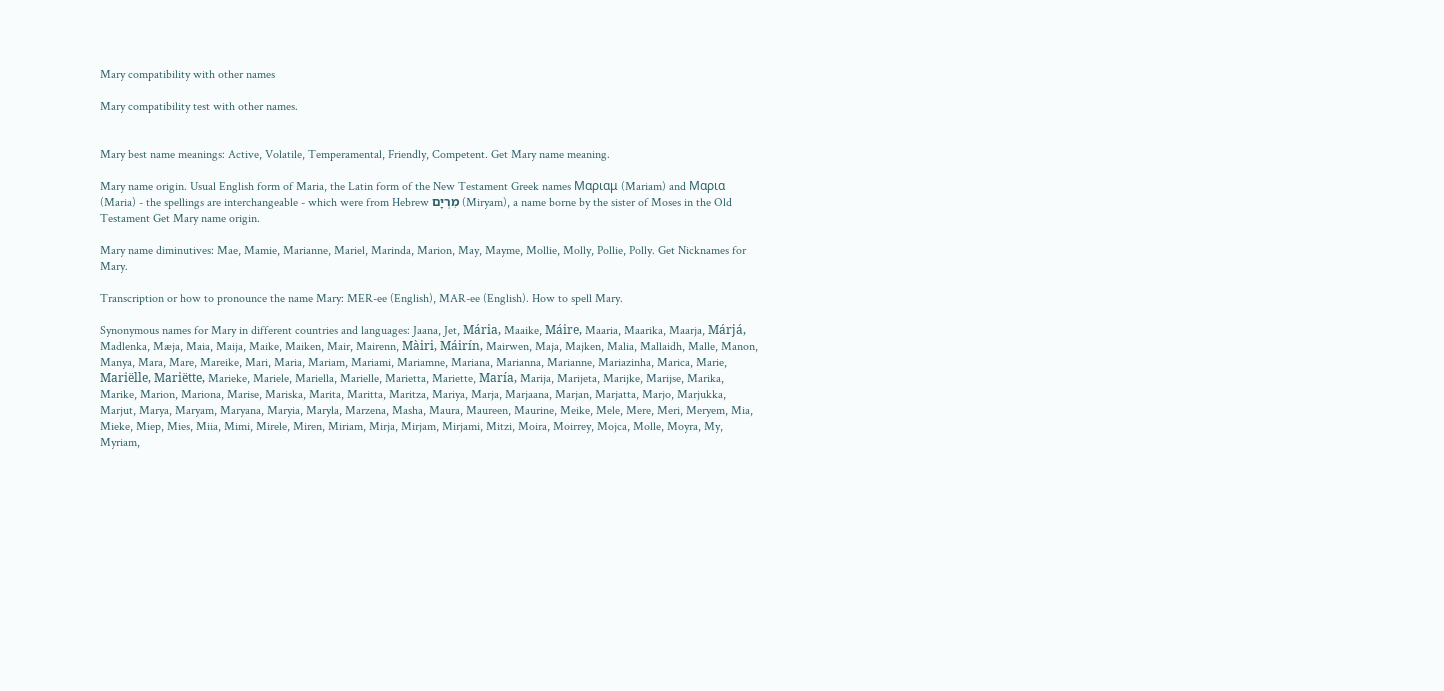Mary compatibility with other names

Mary compatibility test with other names.


Mary best name meanings: Active, Volatile, Temperamental, Friendly, Competent. Get Mary name meaning.

Mary name origin. Usual English form of Maria, the Latin form of the New Testament Greek names Μαριαμ (Mariam) and Μαρια (Maria) - the spellings are interchangeable - which were from Hebrew מִרְיָם (Miryam), a name borne by the sister of Moses in the Old Testament Get Mary name origin.

Mary name diminutives: Mae, Mamie, Marianne, Mariel, Marinda, Marion, May, Mayme, Mollie, Molly, Pollie, Polly. Get Nicknames for Mary.

Transcription or how to pronounce the name Mary: MER-ee (English), MAR-ee (English). How to spell Mary.

Synonymous names for Mary in different countries and languages: Jaana, Jet, Mária, Maaike, Máire, Maaria, Maarika, Maarja, Márjá, Madlenka, Mæja, Maia, Maija, Maike, Maiken, Mair, Mairenn, Màiri, Máirín, Mairwen, Maja, Majken, Malia, Mallaidh, Malle, Manon, Manya, Mara, Mare, Mareike, Mari, Maria, Mariam, Mariami, Mariamne, Mariana, Marianna, Marianne, Mariazinha, Marica, Marie, Mariëlle, Mariëtte, Marieke, Mariele, Mariella, Marielle, Marietta, Mariette, María, Marija, Marijeta, Marijke, Marijse, Marika, Marike, Marion, Mariona, Marise, Mariska, Marita, Maritta, Maritza, Mariya, Marja, Marjaana, Marjan, Marjatta, Marjo, Marjukka, Marjut, Marya, Maryam, Maryana, Maryia, Maryla, Marzena, Masha, Maura, Maureen, Maurine, Meike, Mele, Mere, Meri, Meryem, Mia, Mieke, Miep, Mies, Miia, Mimi, Mirele, Miren, Miriam, Mirja, Mirjam, Mirjami, Mitzi, Moira, Moirrey, Mojca, Molle, Moyra, My, Myriam,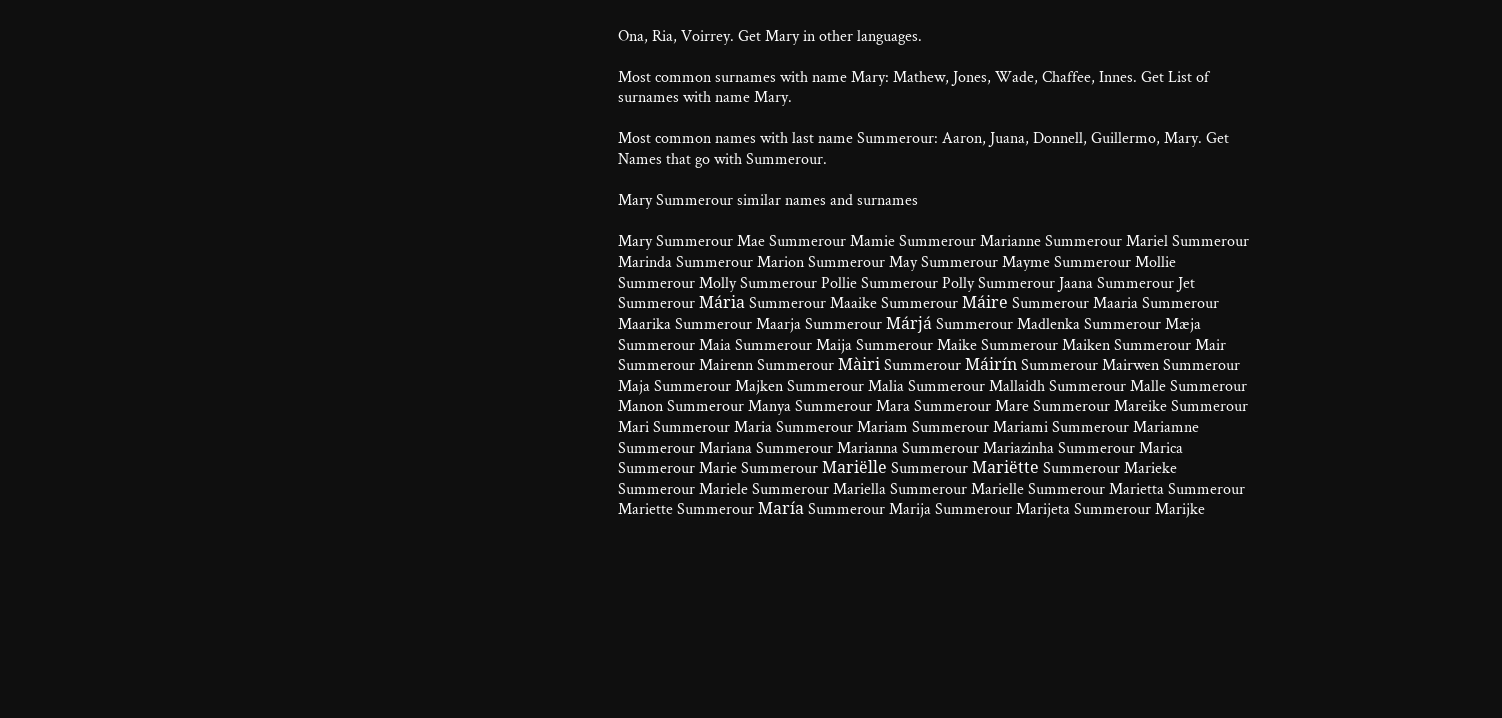Ona, Ria, Voirrey. Get Mary in other languages.

Most common surnames with name Mary: Mathew, Jones, Wade, Chaffee, Innes. Get List of surnames with name Mary.

Most common names with last name Summerour: Aaron, Juana, Donnell, Guillermo, Mary. Get Names that go with Summerour.

Mary Summerour similar names and surnames

Mary Summerour Mae Summerour Mamie Summerour Marianne Summerour Mariel Summerour Marinda Summerour Marion Summerour May Summerour Mayme Summerour Mollie Summerour Molly Summerour Pollie Summerour Polly Summerour Jaana Summerour Jet Summerour Mária Summerour Maaike Summerour Máire Summerour Maaria Summerour Maarika Summerour Maarja Summerour Márjá Summerour Madlenka Summerour Mæja Summerour Maia Summerour Maija Summerour Maike Summerour Maiken Summerour Mair Summerour Mairenn Summerour Màiri Summerour Máirín Summerour Mairwen Summerour Maja Summerour Majken Summerour Malia Summerour Mallaidh Summerour Malle Summerour Manon Summerour Manya Summerour Mara Summerour Mare Summerour Mareike Summerour Mari Summerour Maria Summerour Mariam Summerour Mariami Summerour Mariamne Summerour Mariana Summerour Marianna Summerour Mariazinha Summerour Marica Summerour Marie Summerour Mariëlle Summerour Mariëtte Summerour Marieke Summerour Mariele Summerour Mariella Summerour Marielle Summerour Marietta Summerour Mariette Summerour María Summerour Marija Summerour Marijeta Summerour Marijke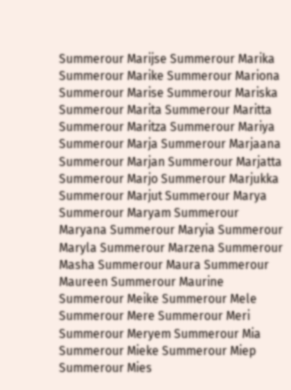Summerour Marijse Summerour Marika Summerour Marike Summerour Mariona Summerour Marise Summerour Mariska Summerour Marita Summerour Maritta Summerour Maritza Summerour Mariya Summerour Marja Summerour Marjaana Summerour Marjan Summerour Marjatta Summerour Marjo Summerour Marjukka Summerour Marjut Summerour Marya Summerour Maryam Summerour Maryana Summerour Maryia Summerour Maryla Summerour Marzena Summerour Masha Summerour Maura Summerour Maureen Summerour Maurine Summerour Meike Summerour Mele Summerour Mere Summerour Meri Summerour Meryem Summerour Mia Summerour Mieke Summerour Miep Summerour Mies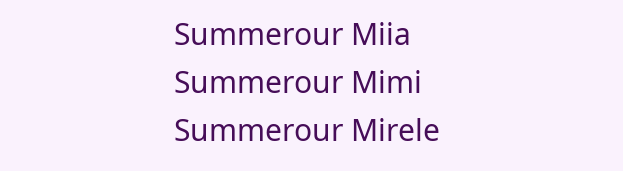Summerour Miia Summerour Mimi Summerour Mirele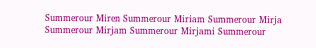Summerour Miren Summerour Miriam Summerour Mirja Summerour Mirjam Summerour Mirjami Summerour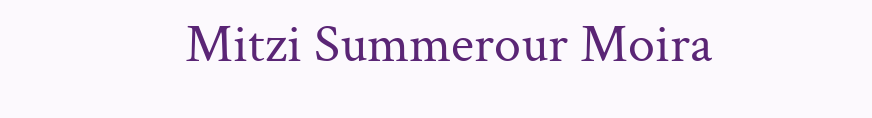Mitzi Summerour Moira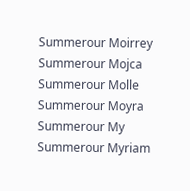Summerour Moirrey Summerour Mojca Summerour Molle Summerour Moyra Summerour My Summerour Myriam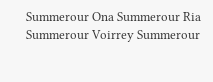Summerour Ona Summerour Ria Summerour Voirrey Summerour